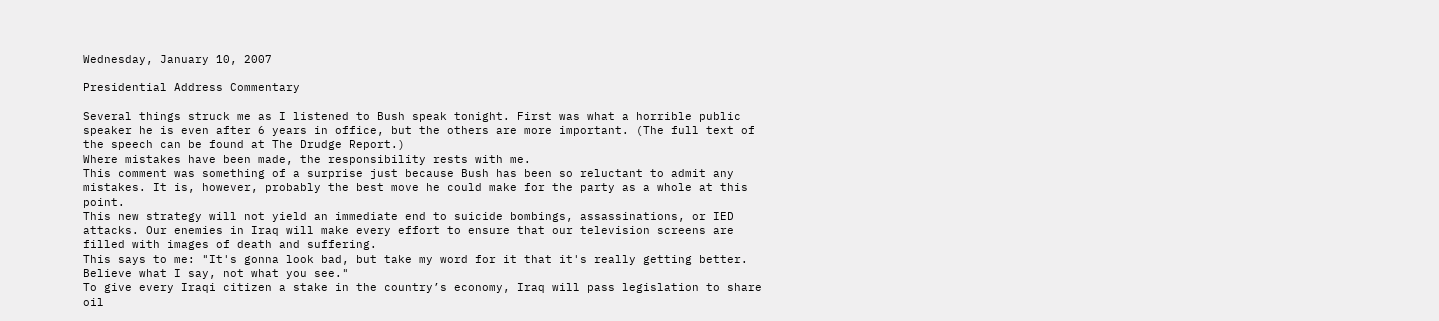Wednesday, January 10, 2007

Presidential Address Commentary

Several things struck me as I listened to Bush speak tonight. First was what a horrible public speaker he is even after 6 years in office, but the others are more important. (The full text of the speech can be found at The Drudge Report.)
Where mistakes have been made, the responsibility rests with me.
This comment was something of a surprise just because Bush has been so reluctant to admit any mistakes. It is, however, probably the best move he could make for the party as a whole at this point.
This new strategy will not yield an immediate end to suicide bombings, assassinations, or IED attacks. Our enemies in Iraq will make every effort to ensure that our television screens are filled with images of death and suffering.
This says to me: "It's gonna look bad, but take my word for it that it's really getting better. Believe what I say, not what you see."
To give every Iraqi citizen a stake in the country’s economy, Iraq will pass legislation to share oil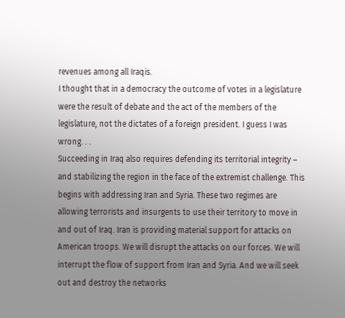revenues among all Iraqis.
I thought that in a democracy the outcome of votes in a legislature were the result of debate and the act of the members of the legislature, not the dictates of a foreign president. I guess I was wrong. . .
Succeeding in Iraq also requires defending its territorial integrity – and stabilizing the region in the face of the extremist challenge. This begins with addressing Iran and Syria. These two regimes are allowing terrorists and insurgents to use their territory to move in and out of Iraq. Iran is providing material support for attacks on American troops. We will disrupt the attacks on our forces. We will interrupt the flow of support from Iran and Syria. And we will seek out and destroy the networks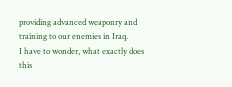providing advanced weaponry and training to our enemies in Iraq.
I have to wonder, what exactly does this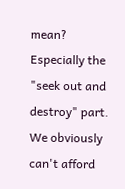mean? Especially the "seek out and destroy" part. We obviously can't afford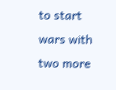to start wars with two more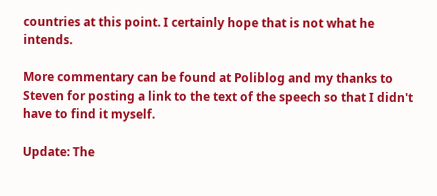countries at this point. I certainly hope that is not what he intends.

More commentary can be found at Poliblog and my thanks to Steven for posting a link to the text of the speech so that I didn't have to find it myself.

Update: The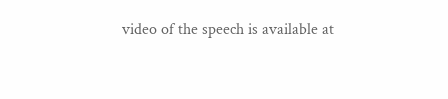video of the speech is available at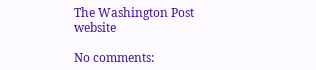The Washington Post website

No comments: